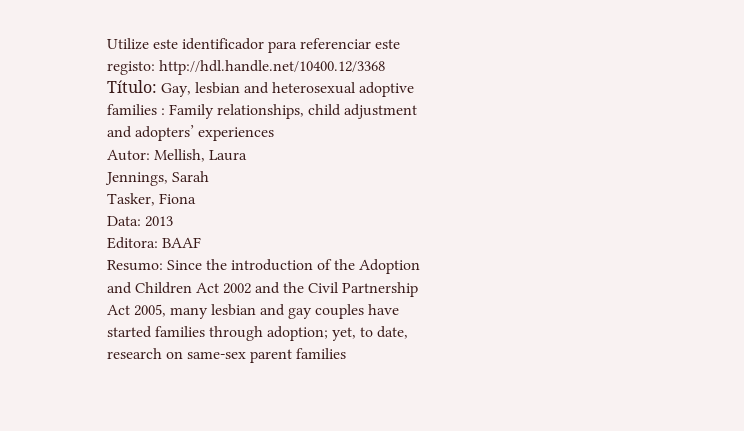Utilize este identificador para referenciar este registo: http://hdl.handle.net/10400.12/3368
Título: Gay, lesbian and heterosexual adoptive families : Family relationships, child adjustment and adopters’ experiences
Autor: Mellish, Laura
Jennings, Sarah
Tasker, Fiona
Data: 2013
Editora: BAAF
Resumo: Since the introduction of the Adoption and Children Act 2002 and the Civil Partnership Act 2005, many lesbian and gay couples have started families through adoption; yet, to date, research on same-sex parent families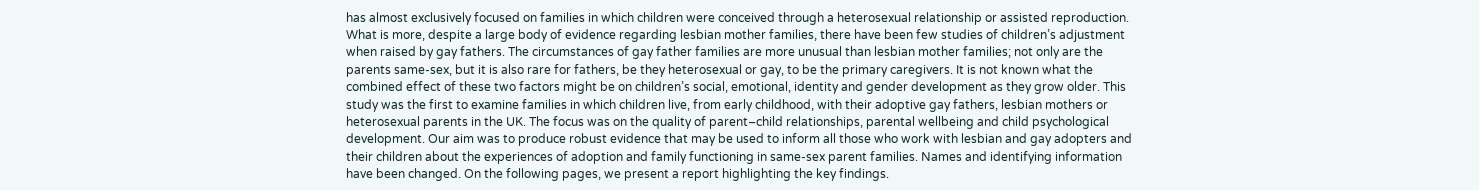has almost exclusively focused on families in which children were conceived through a heterosexual relationship or assisted reproduction. What is more, despite a large body of evidence regarding lesbian mother families, there have been few studies of children’s adjustment when raised by gay fathers. The circumstances of gay father families are more unusual than lesbian mother families; not only are the parents same-sex, but it is also rare for fathers, be they heterosexual or gay, to be the primary caregivers. It is not known what the combined effect of these two factors might be on children’s social, emotional, identity and gender development as they grow older. This study was the first to examine families in which children live, from early childhood, with their adoptive gay fathers, lesbian mothers or heterosexual parents in the UK. The focus was on the quality of parent–child relationships, parental wellbeing and child psychological development. Our aim was to produce robust evidence that may be used to inform all those who work with lesbian and gay adopters and their children about the experiences of adoption and family functioning in same-sex parent families. Names and identifying information have been changed. On the following pages, we present a report highlighting the key findings.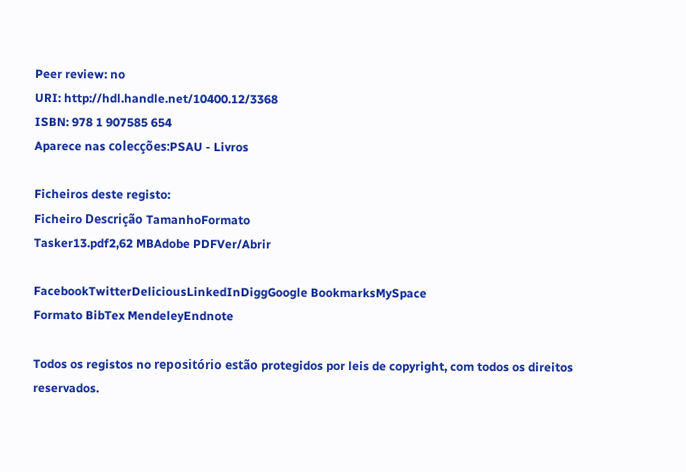Peer review: no
URI: http://hdl.handle.net/10400.12/3368
ISBN: 978 1 907585 654
Aparece nas colecções:PSAU - Livros

Ficheiros deste registo:
Ficheiro Descrição TamanhoFormato
Tasker13.pdf2,62 MBAdobe PDFVer/Abrir

FacebookTwitterDeliciousLinkedInDiggGoogle BookmarksMySpace
Formato BibTex MendeleyEndnote

Todos os registos no repositório estão protegidos por leis de copyright, com todos os direitos reservados.